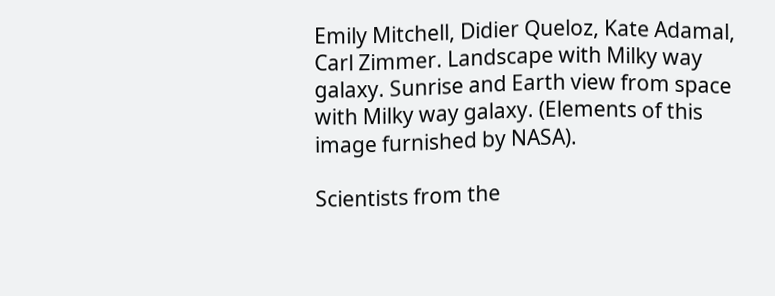Emily Mitchell, Didier Queloz, Kate Adamal, Carl Zimmer. Landscape with Milky way galaxy. Sunrise and Earth view from space with Milky way galaxy. (Elements of this image furnished by NASA).

Scientists from the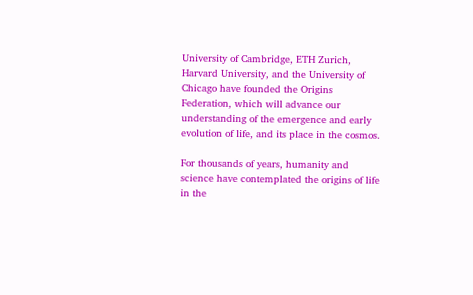University of Cambridge, ETH Zurich, Harvard University, and the University of Chicago have founded the Origins Federation, which will advance our understanding of the emergence and early evolution of life, and its place in the cosmos.

For thousands of years, humanity and science have contemplated the origins of life in the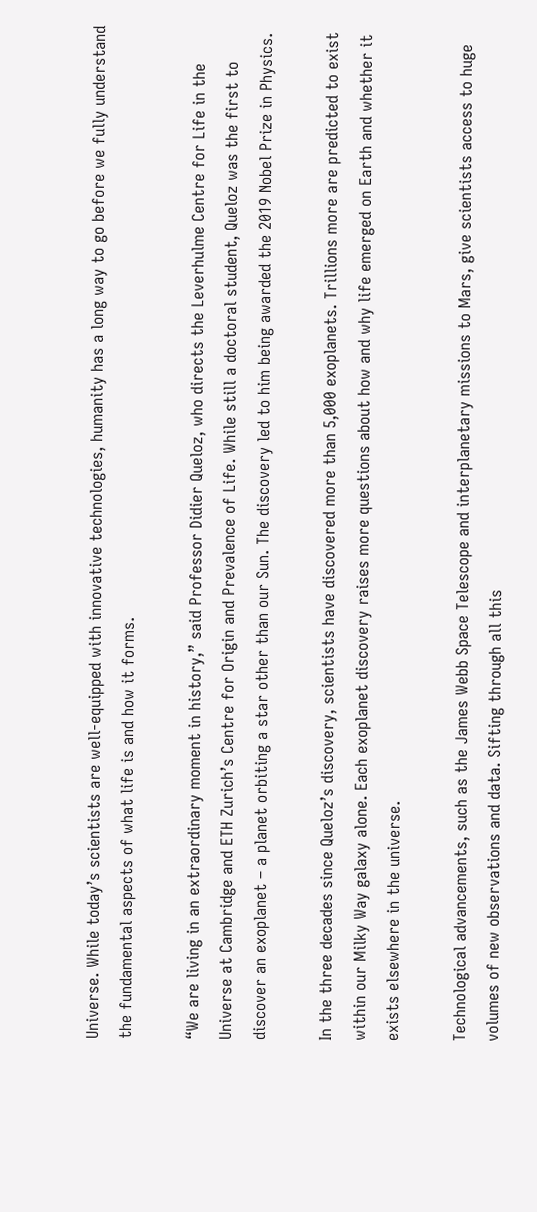Universe. While today’s scientists are well-equipped with innovative technologies, humanity has a long way to go before we fully understand the fundamental aspects of what life is and how it forms.

“We are living in an extraordinary moment in history,” said Professor Didier Queloz, who directs the Leverhulme Centre for Life in the Universe at Cambridge and ETH Zurich’s Centre for Origin and Prevalence of Life. While still a doctoral student, Queloz was the first to discover an exoplanet – a planet orbiting a star other than our Sun. The discovery led to him being awarded the 2019 Nobel Prize in Physics.

In the three decades since Queloz’s discovery, scientists have discovered more than 5,000 exoplanets. Trillions more are predicted to exist within our Milky Way galaxy alone. Each exoplanet discovery raises more questions about how and why life emerged on Earth and whether it exists elsewhere in the universe.

Technological advancements, such as the James Webb Space Telescope and interplanetary missions to Mars, give scientists access to huge volumes of new observations and data. Sifting through all this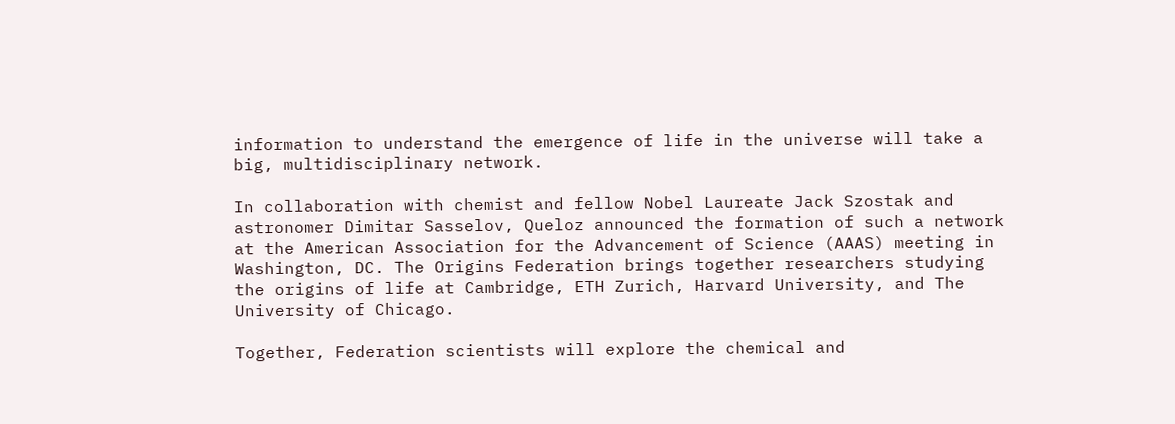information to understand the emergence of life in the universe will take a big, multidisciplinary network.

In collaboration with chemist and fellow Nobel Laureate Jack Szostak and astronomer Dimitar Sasselov, Queloz announced the formation of such a network at the American Association for the Advancement of Science (AAAS) meeting in Washington, DC. The Origins Federation brings together researchers studying the origins of life at Cambridge, ETH Zurich, Harvard University, and The University of Chicago.

Together, Federation scientists will explore the chemical and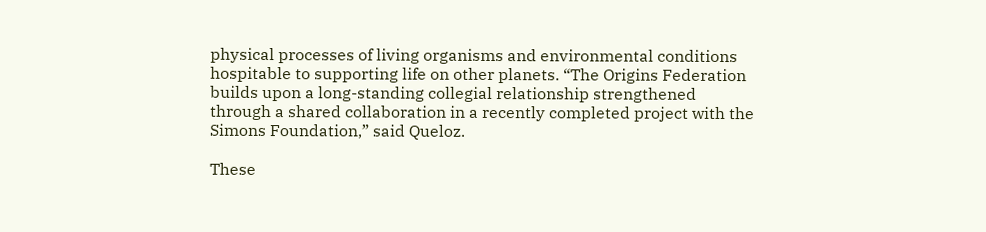physical processes of living organisms and environmental conditions hospitable to supporting life on other planets. “The Origins Federation builds upon a long-standing collegial relationship strengthened through a shared collaboration in a recently completed project with the Simons Foundation,” said Queloz.

These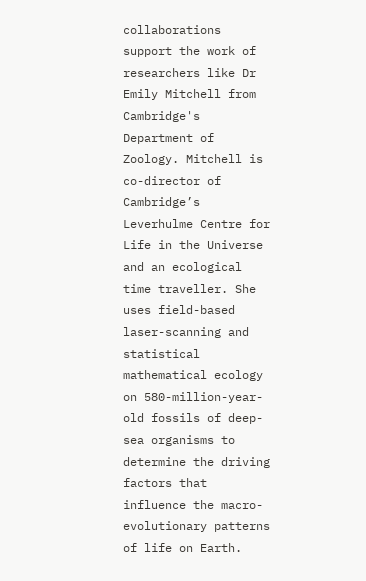collaborations support the work of researchers like Dr Emily Mitchell from Cambridge's Department of Zoology. Mitchell is co-director of Cambridge’s Leverhulme Centre for Life in the Universe and an ecological time traveller. She uses field-based laser-scanning and statistical mathematical ecology on 580-million-year-old fossils of deep-sea organisms to determine the driving factors that influence the macro-evolutionary patterns of life on Earth.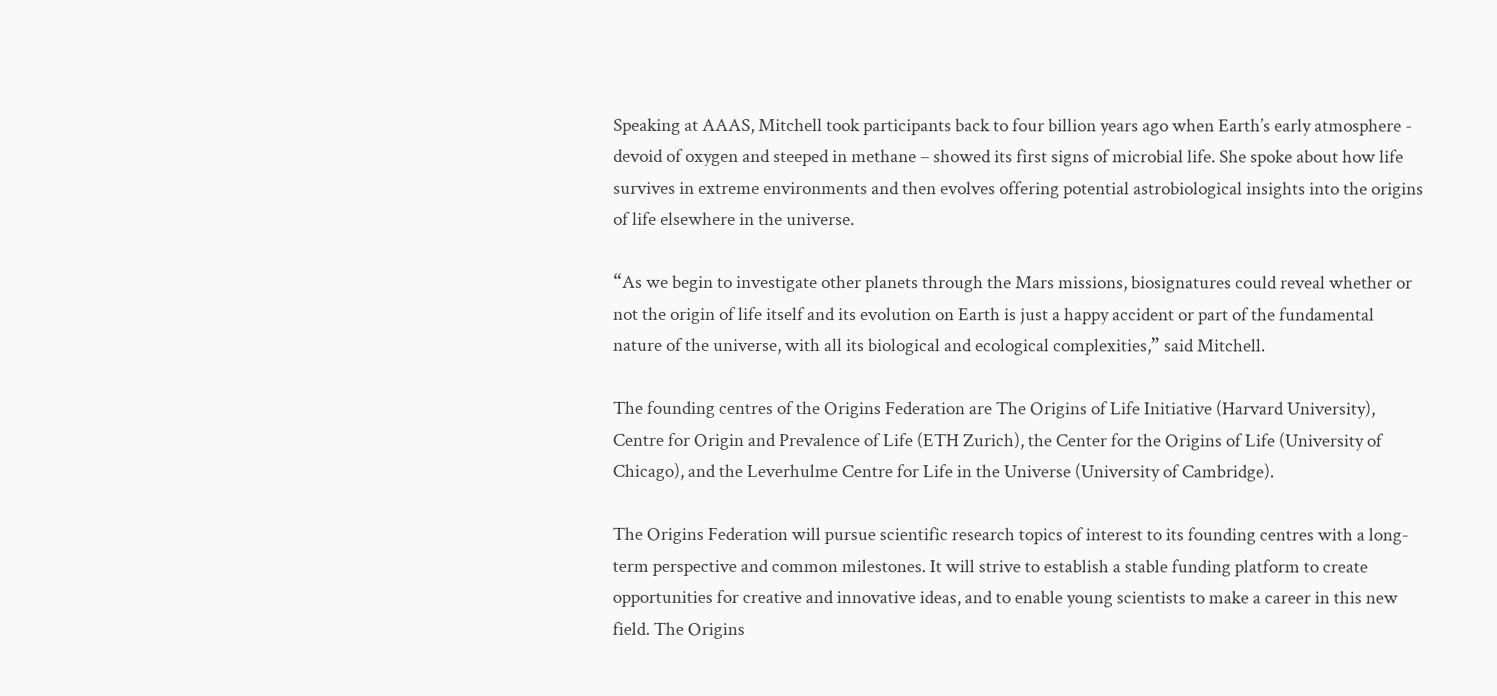Speaking at AAAS, Mitchell took participants back to four billion years ago when Earth’s early atmosphere - devoid of oxygen and steeped in methane – showed its first signs of microbial life. She spoke about how life survives in extreme environments and then evolves offering potential astrobiological insights into the origins of life elsewhere in the universe.

“As we begin to investigate other planets through the Mars missions, biosignatures could reveal whether or not the origin of life itself and its evolution on Earth is just a happy accident or part of the fundamental nature of the universe, with all its biological and ecological complexities,” said Mitchell.

The founding centres of the Origins Federation are The Origins of Life Initiative (Harvard University), Centre for Origin and Prevalence of Life (ETH Zurich), the Center for the Origins of Life (University of Chicago), and the Leverhulme Centre for Life in the Universe (University of Cambridge).

The Origins Federation will pursue scientific research topics of interest to its founding centres with a long-term perspective and common milestones. It will strive to establish a stable funding platform to create opportunities for creative and innovative ideas, and to enable young scientists to make a career in this new field. The Origins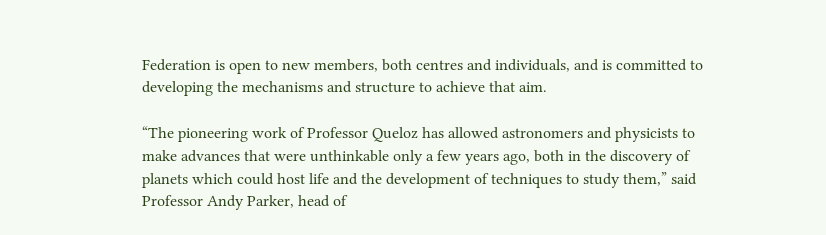Federation is open to new members, both centres and individuals, and is committed to developing the mechanisms and structure to achieve that aim.

“The pioneering work of Professor Queloz has allowed astronomers and physicists to make advances that were unthinkable only a few years ago, both in the discovery of planets which could host life and the development of techniques to study them,” said Professor Andy Parker, head of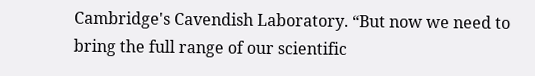Cambridge's Cavendish Laboratory. “But now we need to bring the full range of our scientific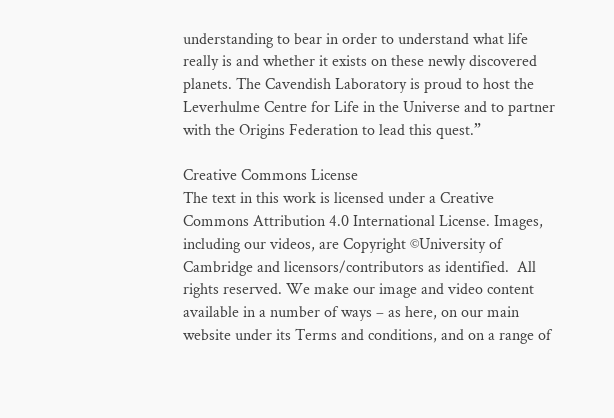understanding to bear in order to understand what life really is and whether it exists on these newly discovered planets. The Cavendish Laboratory is proud to host the Leverhulme Centre for Life in the Universe and to partner with the Origins Federation to lead this quest.”

Creative Commons License
The text in this work is licensed under a Creative Commons Attribution 4.0 International License. Images, including our videos, are Copyright ©University of Cambridge and licensors/contributors as identified.  All rights reserved. We make our image and video content available in a number of ways – as here, on our main website under its Terms and conditions, and on a range of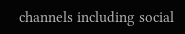channels including social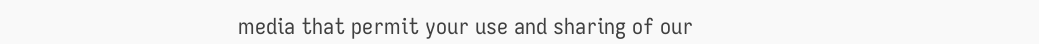media that permit your use and sharing of our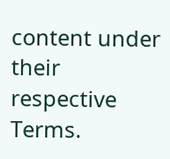content under their respective Terms.